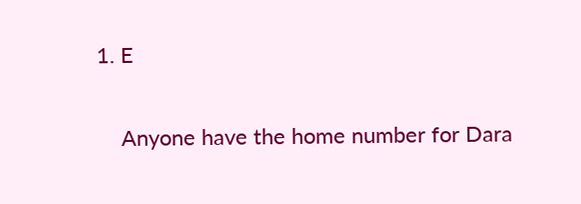1. E

    Anyone have the home number for Dara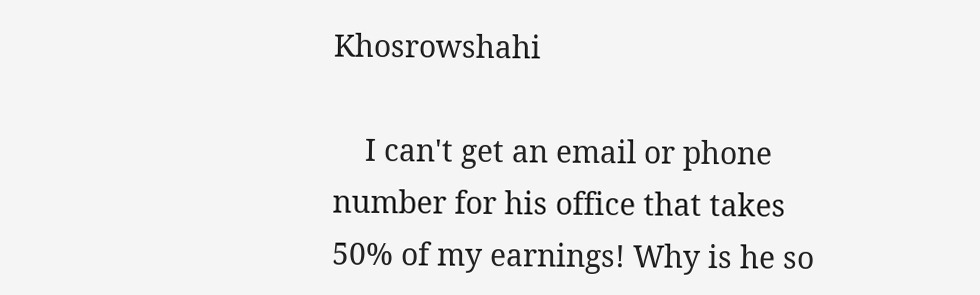Khosrowshahi

    I can't get an email or phone number for his office that takes 50% of my earnings! Why is he so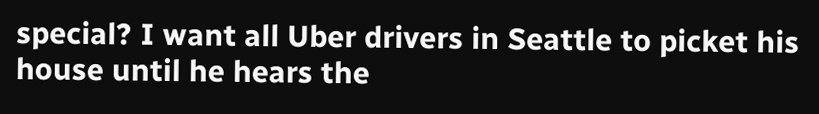special? I want all Uber drivers in Seattle to picket his house until he hears the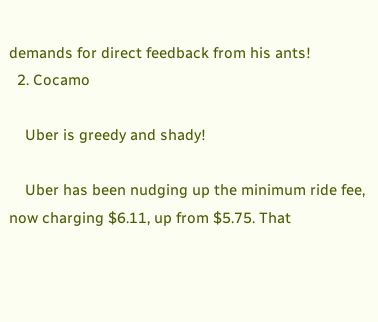demands for direct feedback from his ants!
  2. Cocamo

    Uber is greedy and shady!

    Uber has been nudging up the minimum ride fee, now charging $6.11, up from $5.75. That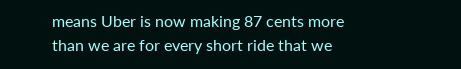means Uber is now making 87 cents more than we are for every short ride that we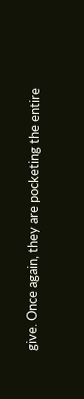give. Once again, they are pocketing the entire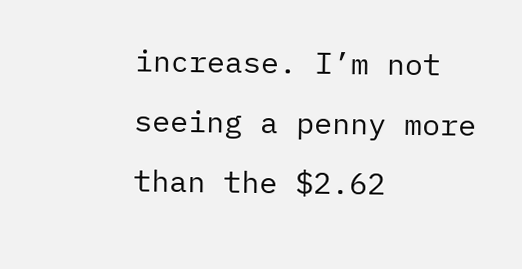increase. I’m not seeing a penny more than the $2.62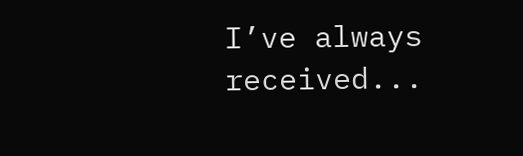I’ve always received...